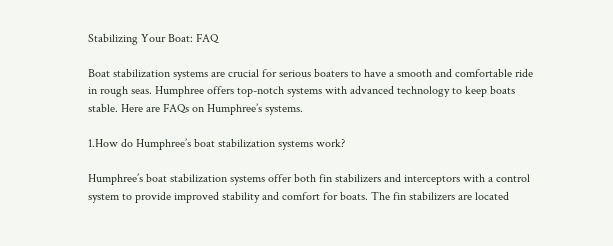Stabilizing Your Boat: FAQ

Boat stabilization systems are crucial for serious boaters to have a smooth and comfortable ride in rough seas. Humphree offers top-notch systems with advanced technology to keep boats stable. Here are FAQs on Humphree’s systems.

1.How do Humphree’s boat stabilization systems work?

Humphree’s boat stabilization systems offer both fin stabilizers and interceptors with a control system to provide improved stability and comfort for boats. The fin stabilizers are located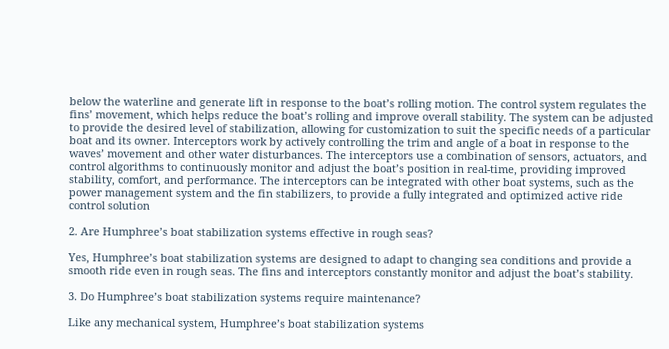below the waterline and generate lift in response to the boat’s rolling motion. The control system regulates the fins’ movement, which helps reduce the boat’s rolling and improve overall stability. The system can be adjusted to provide the desired level of stabilization, allowing for customization to suit the specific needs of a particular boat and its owner. Interceptors work by actively controlling the trim and angle of a boat in response to the waves’ movement and other water disturbances. The interceptors use a combination of sensors, actuators, and control algorithms to continuously monitor and adjust the boat’s position in real-time, providing improved stability, comfort, and performance. The interceptors can be integrated with other boat systems, such as the power management system and the fin stabilizers, to provide a fully integrated and optimized active ride control solution

2. Are Humphree’s boat stabilization systems effective in rough seas?

Yes, Humphree’s boat stabilization systems are designed to adapt to changing sea conditions and provide a smooth ride even in rough seas. The fins and interceptors constantly monitor and adjust the boat’s stability.

3. Do Humphree’s boat stabilization systems require maintenance?

Like any mechanical system, Humphree’s boat stabilization systems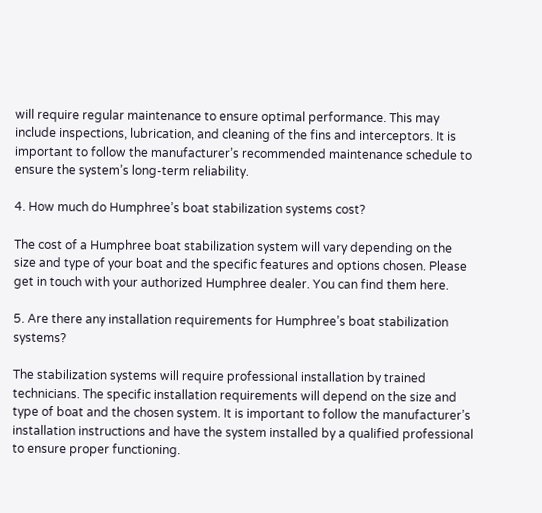will require regular maintenance to ensure optimal performance. This may include inspections, lubrication, and cleaning of the fins and interceptors. It is important to follow the manufacturer’s recommended maintenance schedule to ensure the system’s long-term reliability.

4. How much do Humphree’s boat stabilization systems cost?

The cost of a Humphree boat stabilization system will vary depending on the size and type of your boat and the specific features and options chosen. Please get in touch with your authorized Humphree dealer. You can find them here.

5. Are there any installation requirements for Humphree’s boat stabilization systems?

The stabilization systems will require professional installation by trained technicians. The specific installation requirements will depend on the size and type of boat and the chosen system. It is important to follow the manufacturer’s installation instructions and have the system installed by a qualified professional to ensure proper functioning.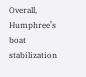Overall, Humphree’s boat stabilization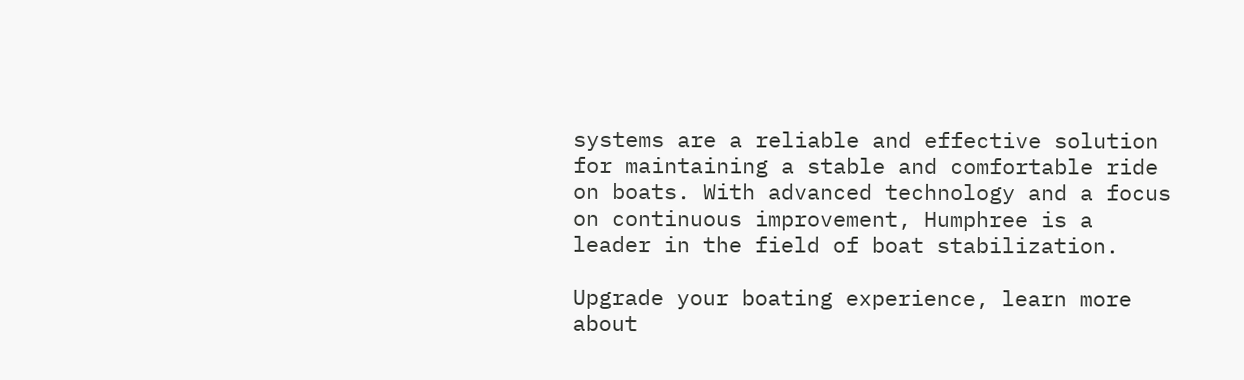systems are a reliable and effective solution for maintaining a stable and comfortable ride on boats. With advanced technology and a focus on continuous improvement, Humphree is a leader in the field of boat stabilization.

Upgrade your boating experience, learn more about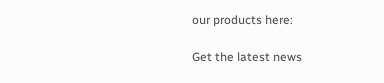our products here:

Get the latest news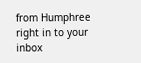from Humphree right in to your inbox